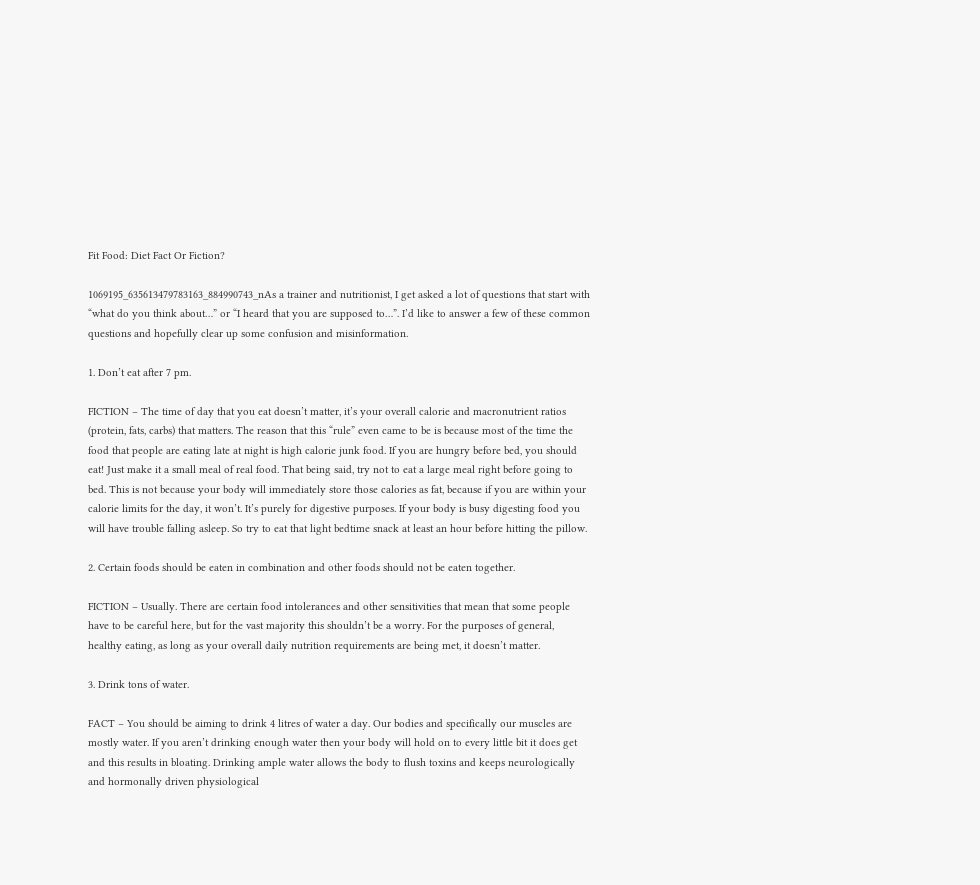Fit Food: Diet Fact Or Fiction?

1069195_635613479783163_884990743_nAs a trainer and nutritionist, I get asked a lot of questions that start with “what do you think about…” or “I heard that you are supposed to…”. I’d like to answer a few of these common questions and hopefully clear up some confusion and misinformation.

1. Don’t eat after 7 pm.

FICTION – The time of day that you eat doesn’t matter, it’s your overall calorie and macronutrient ratios (protein, fats, carbs) that matters. The reason that this “rule” even came to be is because most of the time the food that people are eating late at night is high calorie junk food. If you are hungry before bed, you should eat! Just make it a small meal of real food. That being said, try not to eat a large meal right before going to bed. This is not because your body will immediately store those calories as fat, because if you are within your calorie limits for the day, it won’t. It’s purely for digestive purposes. If your body is busy digesting food you will have trouble falling asleep. So try to eat that light bedtime snack at least an hour before hitting the pillow.

2. Certain foods should be eaten in combination and other foods should not be eaten together.

FICTION – Usually. There are certain food intolerances and other sensitivities that mean that some people have to be careful here, but for the vast majority this shouldn’t be a worry. For the purposes of general, healthy eating, as long as your overall daily nutrition requirements are being met, it doesn’t matter.

3. Drink tons of water.

FACT – You should be aiming to drink 4 litres of water a day. Our bodies and specifically our muscles are mostly water. If you aren’t drinking enough water then your body will hold on to every little bit it does get and this results in bloating. Drinking ample water allows the body to flush toxins and keeps neurologically and hormonally driven physiological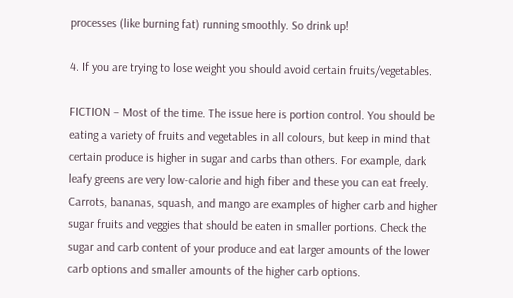processes (like burning fat) running smoothly. So drink up!

4. If you are trying to lose weight you should avoid certain fruits/vegetables.

FICTION – Most of the time. The issue here is portion control. You should be eating a variety of fruits and vegetables in all colours, but keep in mind that certain produce is higher in sugar and carbs than others. For example, dark leafy greens are very low-calorie and high fiber and these you can eat freely. Carrots, bananas, squash, and mango are examples of higher carb and higher sugar fruits and veggies that should be eaten in smaller portions. Check the sugar and carb content of your produce and eat larger amounts of the lower carb options and smaller amounts of the higher carb options.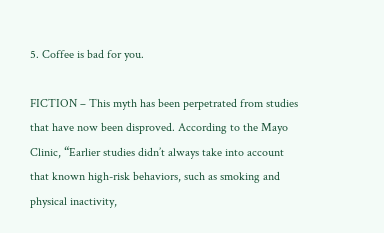5. Coffee is bad for you.

FICTION – This myth has been perpetrated from studies that have now been disproved. According to the Mayo Clinic, “Earlier studies didn’t always take into account that known high-risk behaviors, such as smoking and physical inactivity,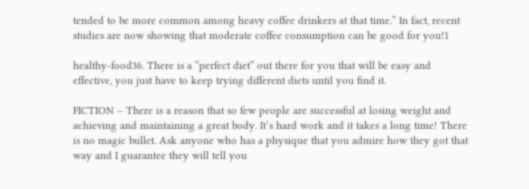tended to be more common among heavy coffee drinkers at that time.” In fact, recent studies are now showing that moderate coffee consumption can be good for you!1

healthy-food36. There is a “perfect diet” out there for you that will be easy and effective, you just have to keep trying different diets until you find it.

FICTION – There is a reason that so few people are successful at losing weight and achieving and maintaining a great body. It’s hard work and it takes a long time! There is no magic bullet. Ask anyone who has a physique that you admire how they got that way and I guarantee they will tell you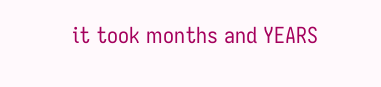it took months and YEARS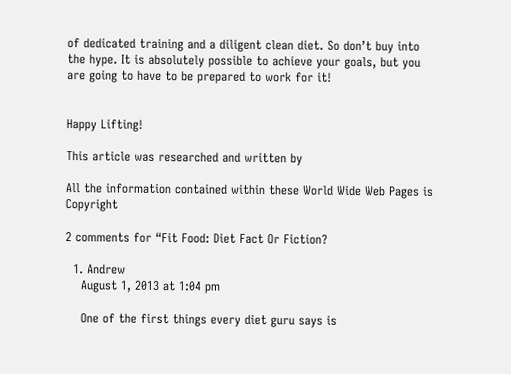of dedicated training and a diligent clean diet. So don’t buy into the hype. It is absolutely possible to achieve your goals, but you are going to have to be prepared to work for it!


Happy Lifting!

This article was researched and written by

All the information contained within these World Wide Web Pages is Copyright

2 comments for “Fit Food: Diet Fact Or Fiction?

  1. Andrew
    August 1, 2013 at 1:04 pm

    One of the first things every diet guru says is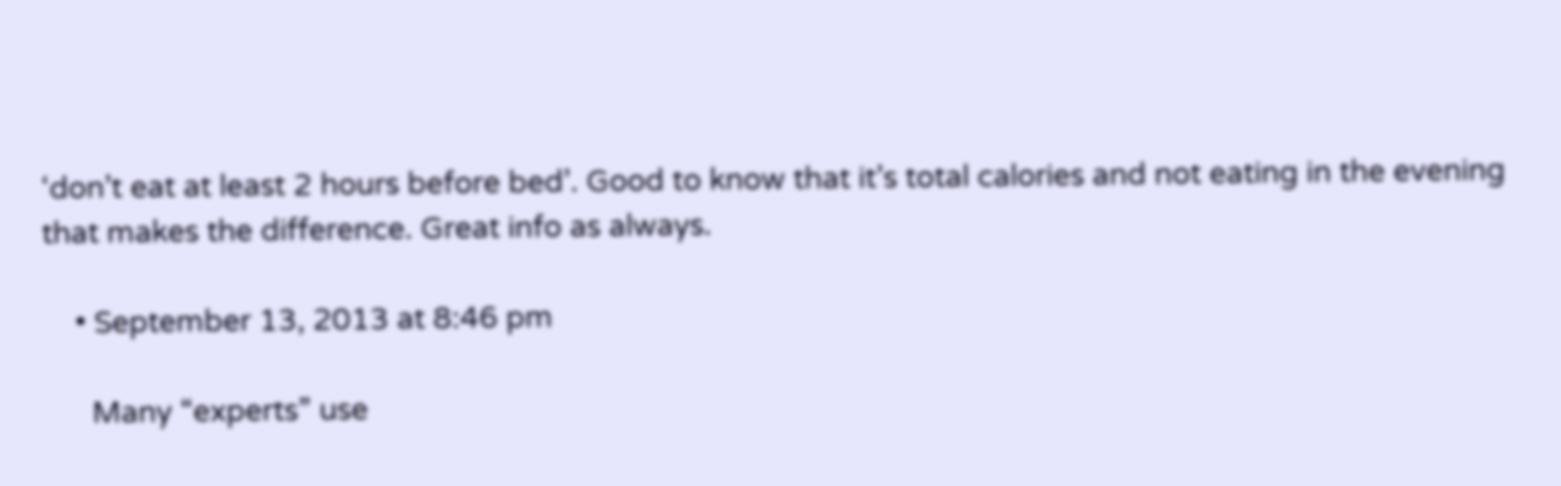‘don’t eat at least 2 hours before bed’. Good to know that it’s total calories and not eating in the evening that makes the difference. Great info as always.

    • September 13, 2013 at 8:46 pm

      Many “experts” use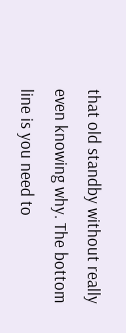that old standby without really even knowing why. The bottom line is you need to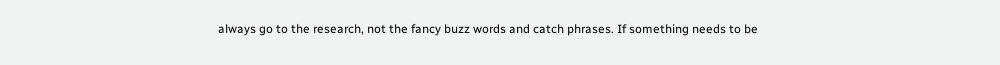always go to the research, not the fancy buzz words and catch phrases. If something needs to be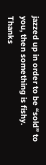jazzed up in order to be “sold” to you, then something is fishy. Thanks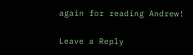again for reading Andrew!

Leave a Reply